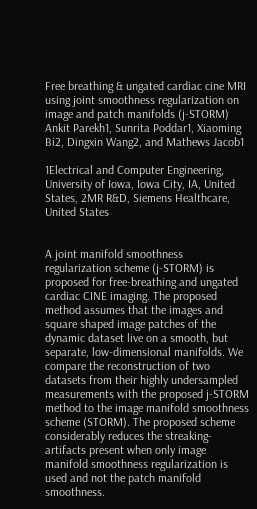Free breathing & ungated cardiac cine MRI using joint smoothness regularization on image and patch manifolds (j-STORM)
Ankit Parekh1, Sunrita Poddar1, Xiaoming Bi2, Dingxin Wang2, and Mathews Jacob1

1Electrical and Computer Engineering, University of Iowa, Iowa City, IA, United States, 2MR R&D, Siemens Healthcare, United States


A joint manifold smoothness regularization scheme (j-STORM) is proposed for free-breathing and ungated cardiac CINE imaging. The proposed method assumes that the images and square shaped image patches of the dynamic dataset live on a smooth, but separate, low-dimensional manifolds. We compare the reconstruction of two datasets from their highly undersampled measurements with the proposed j-STORM method to the image manifold smoothness scheme (STORM). The proposed scheme considerably reduces the streaking-artifacts present when only image manifold smoothness regularization is used and not the patch manifold smoothness.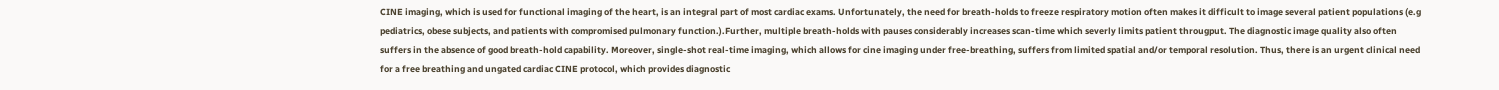CINE imaging, which is used for functional imaging of the heart, is an integral part of most cardiac exams. Unfortunately, the need for breath-holds to freeze respiratory motion often makes it difficult to image several patient populations (e.g pediatrics, obese subjects, and patients with compromised pulmonary function.).Further, multiple breath-holds with pauses considerably increases scan-time which severly limits patient througput. The diagnostic image quality also often suffers in the absence of good breath-hold capability. Moreover, single-shot real-time imaging, which allows for cine imaging under free-breathing, suffers from limited spatial and/or temporal resolution. Thus, there is an urgent clinical need for a free breathing and ungated cardiac CINE protocol, which provides diagnostic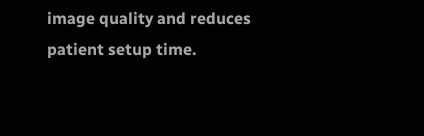image quality and reduces patient setup time.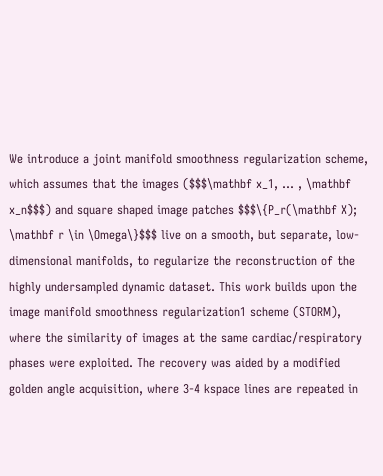We introduce a joint manifold smoothness regularization scheme, which assumes that the images ($$$\mathbf x_1, ... , \mathbf x_n$$$) and square shaped image patches $$$\{P_r(\mathbf X); \mathbf r \in \Omega\}$$$ live on a smooth, but separate, low-dimensional manifolds, to regularize the reconstruction of the highly undersampled dynamic dataset. This work builds upon the image manifold smoothness regularization1 scheme (STORM), where the similarity of images at the same cardiac/respiratory phases were exploited. The recovery was aided by a modified golden angle acquisition, where 3-4 kspace lines are repeated in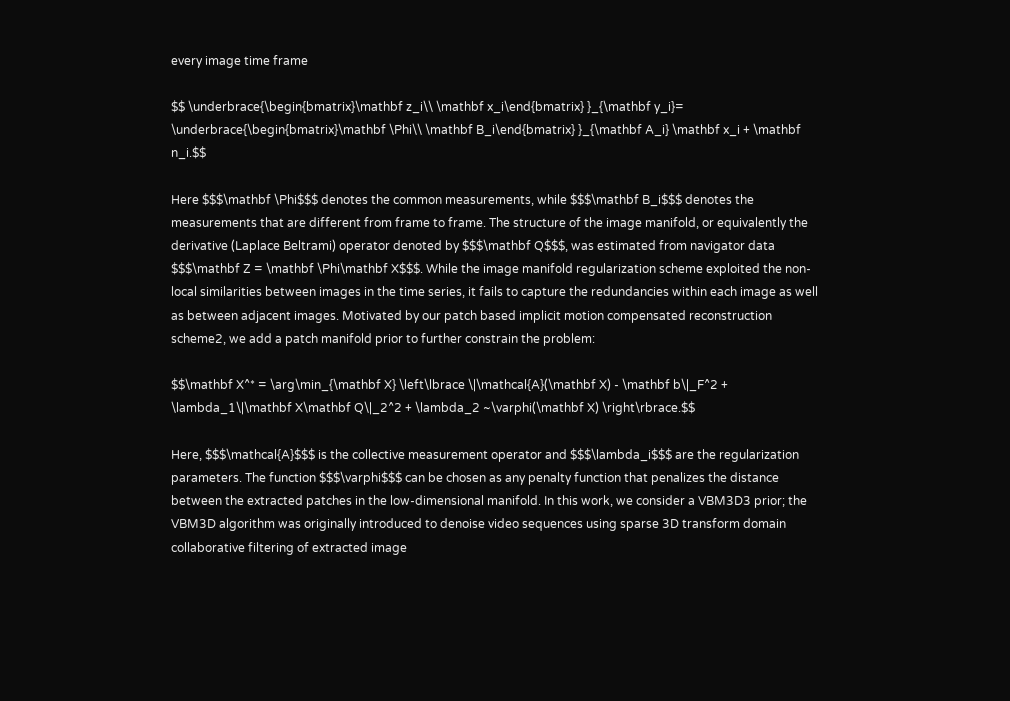every image time frame

$$ \underbrace{\begin{bmatrix}\mathbf z_i\\ \mathbf x_i\end{bmatrix} }_{\mathbf y_i}= \underbrace{\begin{bmatrix}\mathbf \Phi\\ \mathbf B_i\end{bmatrix} }_{\mathbf A_i} \mathbf x_i + \mathbf n_i.$$

Here $$$\mathbf \Phi$$$ denotes the common measurements, while $$$\mathbf B_i$$$ denotes the measurements that are different from frame to frame. The structure of the image manifold, or equivalently the derivative (Laplace Beltrami) operator denoted by $$$\mathbf Q$$$, was estimated from navigator data $$$\mathbf Z = \mathbf \Phi\mathbf X$$$. While the image manifold regularization scheme exploited the non-local similarities between images in the time series, it fails to capture the redundancies within each image as well as between adjacent images. Motivated by our patch based implicit motion compensated reconstruction scheme2, we add a patch manifold prior to further constrain the problem:

$$\mathbf X^* = \arg\min_{\mathbf X} \left\lbrace \|\mathcal{A}(\mathbf X) - \mathbf b\|_F^2 + \lambda_1\|\mathbf X\mathbf Q\|_2^2 + \lambda_2 ~\varphi(\mathbf X) \right\rbrace.$$

Here, $$$\mathcal{A}$$$ is the collective measurement operator and $$$\lambda_i$$$ are the regularization parameters. The function $$$\varphi$$$ can be chosen as any penalty function that penalizes the distance between the extracted patches in the low-dimensional manifold. In this work, we consider a VBM3D3 prior; the VBM3D algorithm was originally introduced to denoise video sequences using sparse 3D transform domain collaborative filtering of extracted image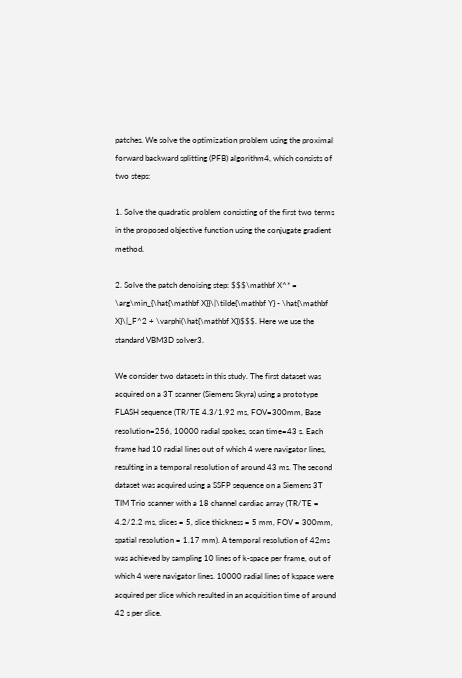patches. We solve the optimization problem using the proximal forward backward splitting (PFB) algorithm4, which consists of two steps:

1. Solve the quadratic problem consisting of the first two terms in the proposed objective function using the conjugate gradient method.

2. Solve the patch denoising step: $$$\mathbf X^* = \arg\min_{\hat{\mathbf X}}\|\tilde{\mathbf Y} - \hat{\mathbf X}\|_F^2 + \varphi(\hat{\mathbf X})$$$. Here we use the standard VBM3D solver3.

We consider two datasets in this study. The first dataset was acquired on a 3T scanner (Siemens Skyra) using a prototype FLASH sequence (TR/TE 4.3/1.92 ms, FOV=300mm, Base resolution=256, 10000 radial spokes, scan time=43 s. Each frame had 10 radial lines out of which 4 were navigator lines, resulting in a temporal resolution of around 43 ms. The second dataset was acquired using a SSFP sequence on a Siemens 3T TIM Trio scanner with a 18 channel cardiac array (TR/TE = 4.2/2.2 ms, slices = 5, slice thickness = 5 mm, FOV = 300mm, spatial resolution = 1.17 mm). A temporal resolution of 42ms was achieved by sampling 10 lines of k-space per frame, out of which 4 were navigator lines. 10000 radial lines of kspace were acquired per slice which resulted in an acquisition time of around 42 s per slice.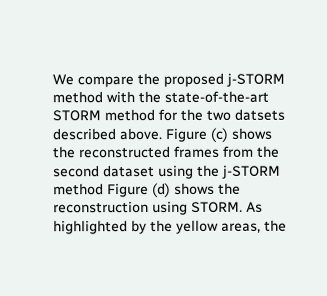We compare the proposed j-STORM method with the state-of-the-art STORM method for the two datsets described above. Figure (c) shows the reconstructed frames from the second dataset using the j-STORM method Figure (d) shows the reconstruction using STORM. As highlighted by the yellow areas, the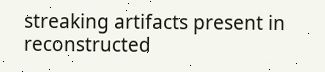streaking artifacts present in reconstructed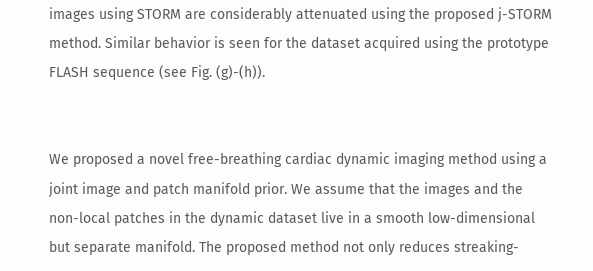images using STORM are considerably attenuated using the proposed j-STORM method. Similar behavior is seen for the dataset acquired using the prototype FLASH sequence (see Fig. (g)-(h)).


We proposed a novel free-breathing cardiac dynamic imaging method using a joint image and patch manifold prior. We assume that the images and the non-local patches in the dynamic dataset live in a smooth low-dimensional but separate manifold. The proposed method not only reduces streaking-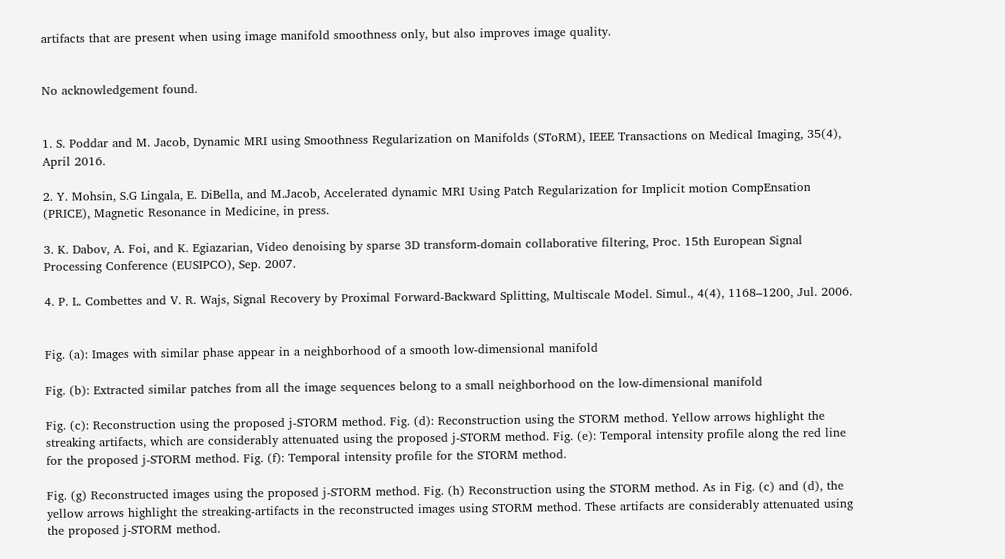artifacts that are present when using image manifold smoothness only, but also improves image quality.


No acknowledgement found.


1. S. Poddar and M. Jacob, Dynamic MRI using Smoothness Regularization on Manifolds (SToRM), IEEE Transactions on Medical Imaging, 35(4), April 2016.

2. Y. Mohsin, S.G Lingala, E. DiBella, and M.Jacob, Accelerated dynamic MRI Using Patch Regularization for Implicit motion CompEnsation (PRICE), Magnetic Resonance in Medicine, in press.

3. K. Dabov, A. Foi, and K. Egiazarian, Video denoising by sparse 3D transform-domain collaborative filtering, Proc. 15th European Signal Processing Conference (EUSIPCO), Sep. 2007.

4. P. L. Combettes and V. R. Wajs, Signal Recovery by Proximal Forward-Backward Splitting, Multiscale Model. Simul., 4(4), 1168–1200, Jul. 2006.


Fig. (a): Images with similar phase appear in a neighborhood of a smooth low-dimensional manifold

Fig. (b): Extracted similar patches from all the image sequences belong to a small neighborhood on the low-dimensional manifold

Fig. (c): Reconstruction using the proposed j-STORM method. Fig. (d): Reconstruction using the STORM method. Yellow arrows highlight the streaking artifacts, which are considerably attenuated using the proposed j-STORM method. Fig. (e): Temporal intensity profile along the red line for the proposed j-STORM method. Fig. (f): Temporal intensity profile for the STORM method.

Fig. (g) Reconstructed images using the proposed j-STORM method. Fig. (h) Reconstruction using the STORM method. As in Fig. (c) and (d), the yellow arrows highlight the streaking-artifacts in the reconstructed images using STORM method. These artifacts are considerably attenuated using the proposed j-STORM method.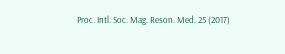Proc. Intl. Soc. Mag. Reson. Med. 25 (2017)